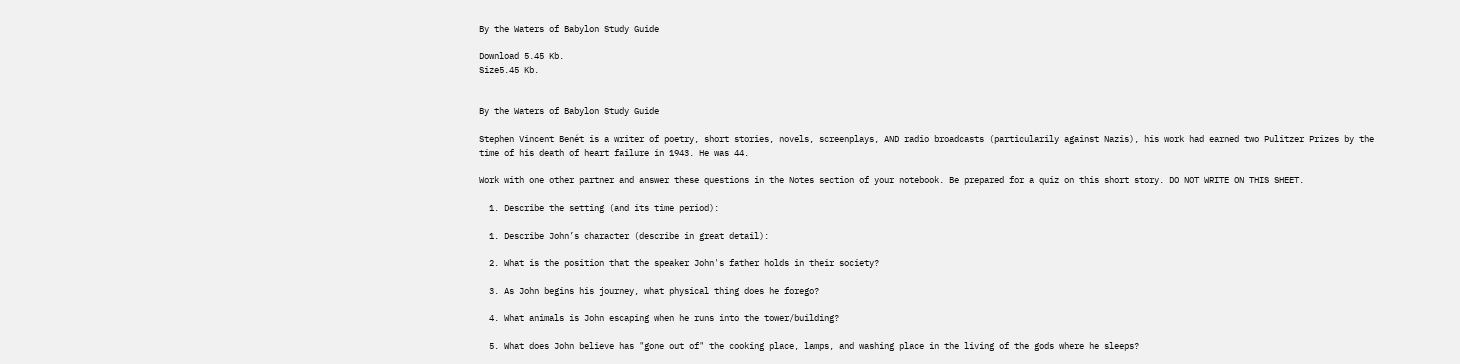By the Waters of Babylon Study Guide

Download 5.45 Kb.
Size5.45 Kb.


By the Waters of Babylon Study Guide

Stephen Vincent Benét is a writer of poetry, short stories, novels, screenplays, AND radio broadcasts (particularily against Nazis), his work had earned two Pulitzer Prizes by the time of his death of heart failure in 1943. He was 44.

Work with one other partner and answer these questions in the Notes section of your notebook. Be prepared for a quiz on this short story. DO NOT WRITE ON THIS SHEET.

  1. Describe the setting (and its time period):

  1. Describe John’s character (describe in great detail):

  2. What is the position that the speaker John's father holds in their society?

  3. As John begins his journey, what physical thing does he forego?

  4. What animals is John escaping when he runs into the tower/building?

  5. What does John believe has "gone out of" the cooking place, lamps, and washing place in the living of the gods where he sleeps?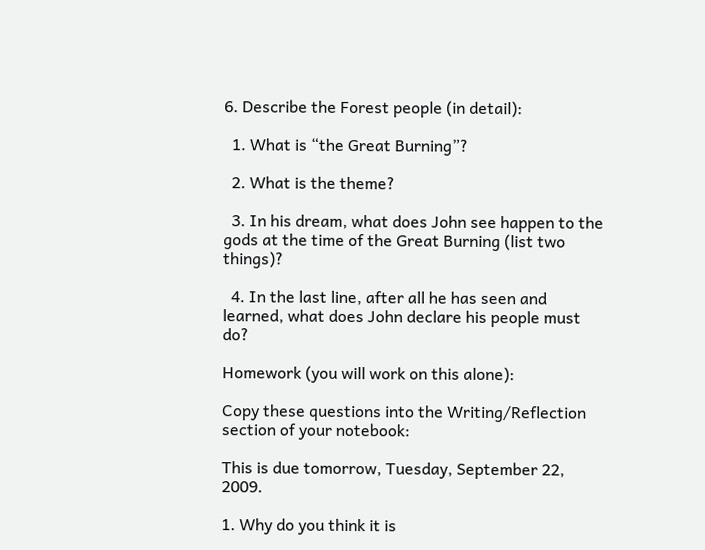6. Describe the Forest people (in detail):

  1. What is “the Great Burning”?

  2. What is the theme?

  3. In his dream, what does John see happen to the gods at the time of the Great Burning (list two things)?

  4. In the last line, after all he has seen and learned, what does John declare his people must do?

Homework (you will work on this alone):

Copy these questions into the Writing/Reflection section of your notebook:

This is due tomorrow, Tuesday, September 22, 2009.

1. Why do you think it is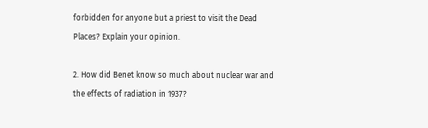forbidden for anyone but a priest to visit the Dead Places? Explain your opinion.

2. How did Benet know so much about nuclear war and the effects of radiation in 1937?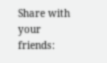Share with your friends: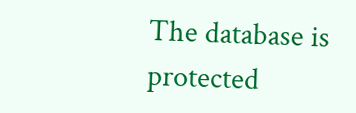The database is protected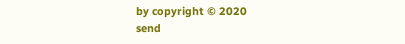by copyright © 2020
send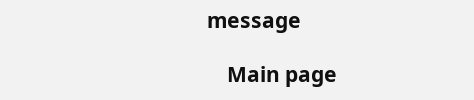message

    Main page